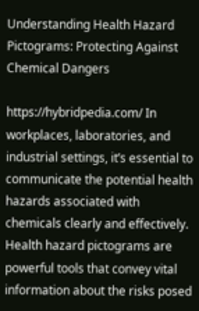Understanding Health Hazard Pictograms: Protecting Against Chemical Dangers

https://hybridpedia.com/ In workplaces, laboratories, and industrial settings, it’s essential to communicate the potential health hazards associated with chemicals clearly and effectively. Health hazard pictograms are powerful tools that convey vital information about the risks posed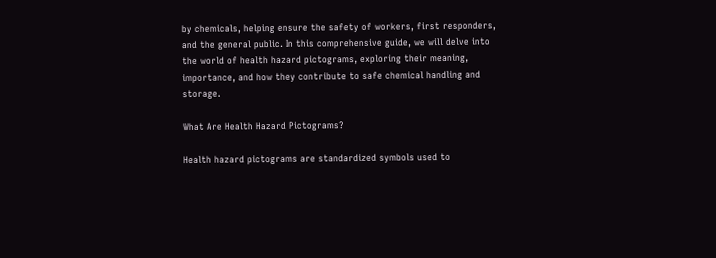by chemicals, helping ensure the safety of workers, first responders, and the general public. In this comprehensive guide, we will delve into the world of health hazard pictograms, exploring their meaning, importance, and how they contribute to safe chemical handling and storage.

What Are Health Hazard Pictograms?

Health hazard pictograms are standardized symbols used to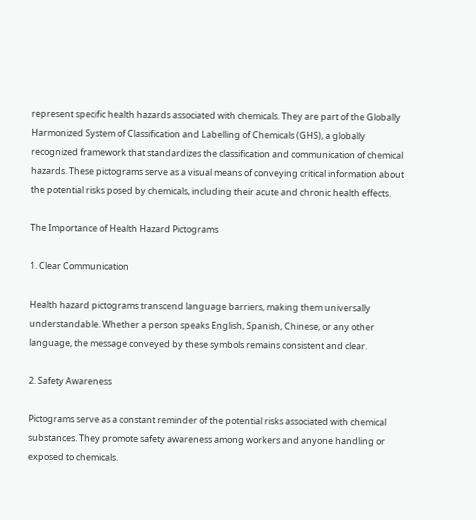represent specific health hazards associated with chemicals. They are part of the Globally Harmonized System of Classification and Labelling of Chemicals (GHS), a globally recognized framework that standardizes the classification and communication of chemical hazards. These pictograms serve as a visual means of conveying critical information about the potential risks posed by chemicals, including their acute and chronic health effects.

The Importance of Health Hazard Pictograms

1. Clear Communication

Health hazard pictograms transcend language barriers, making them universally understandable. Whether a person speaks English, Spanish, Chinese, or any other language, the message conveyed by these symbols remains consistent and clear.

2. Safety Awareness

Pictograms serve as a constant reminder of the potential risks associated with chemical substances. They promote safety awareness among workers and anyone handling or exposed to chemicals.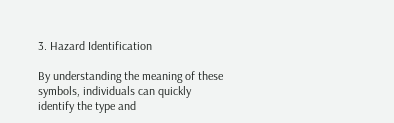3. Hazard Identification

By understanding the meaning of these symbols, individuals can quickly identify the type and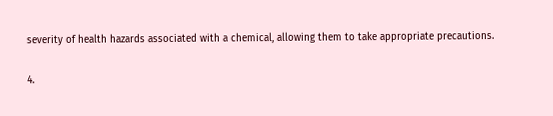severity of health hazards associated with a chemical, allowing them to take appropriate precautions.

4.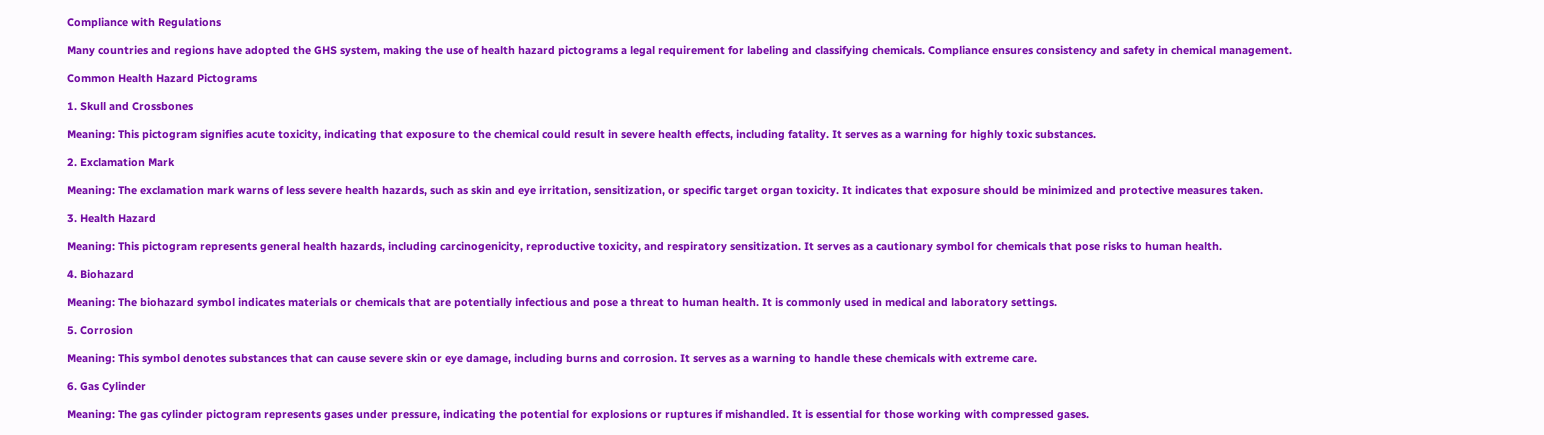Compliance with Regulations

Many countries and regions have adopted the GHS system, making the use of health hazard pictograms a legal requirement for labeling and classifying chemicals. Compliance ensures consistency and safety in chemical management.

Common Health Hazard Pictograms

1. Skull and Crossbones

Meaning: This pictogram signifies acute toxicity, indicating that exposure to the chemical could result in severe health effects, including fatality. It serves as a warning for highly toxic substances.

2. Exclamation Mark

Meaning: The exclamation mark warns of less severe health hazards, such as skin and eye irritation, sensitization, or specific target organ toxicity. It indicates that exposure should be minimized and protective measures taken.

3. Health Hazard

Meaning: This pictogram represents general health hazards, including carcinogenicity, reproductive toxicity, and respiratory sensitization. It serves as a cautionary symbol for chemicals that pose risks to human health.

4. Biohazard

Meaning: The biohazard symbol indicates materials or chemicals that are potentially infectious and pose a threat to human health. It is commonly used in medical and laboratory settings.

5. Corrosion

Meaning: This symbol denotes substances that can cause severe skin or eye damage, including burns and corrosion. It serves as a warning to handle these chemicals with extreme care.

6. Gas Cylinder

Meaning: The gas cylinder pictogram represents gases under pressure, indicating the potential for explosions or ruptures if mishandled. It is essential for those working with compressed gases.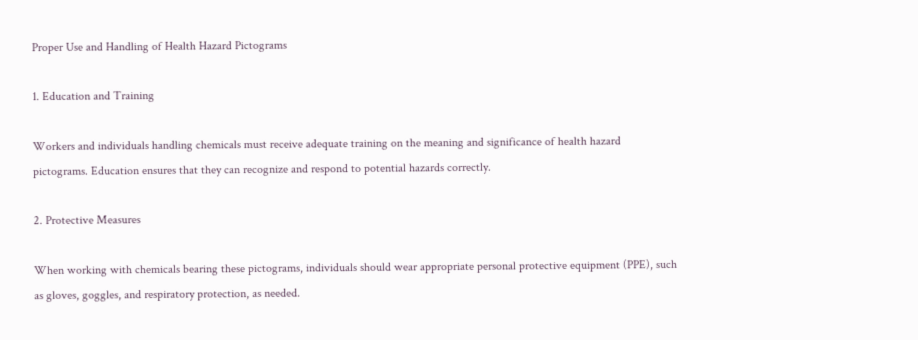Proper Use and Handling of Health Hazard Pictograms

1. Education and Training

Workers and individuals handling chemicals must receive adequate training on the meaning and significance of health hazard pictograms. Education ensures that they can recognize and respond to potential hazards correctly.

2. Protective Measures

When working with chemicals bearing these pictograms, individuals should wear appropriate personal protective equipment (PPE), such as gloves, goggles, and respiratory protection, as needed.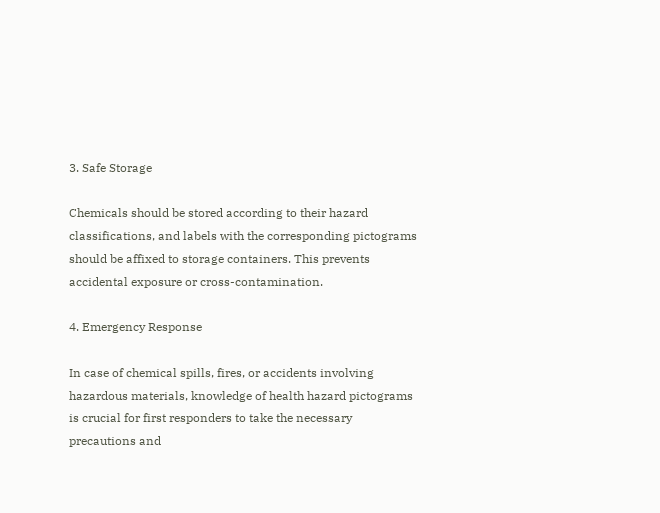3. Safe Storage

Chemicals should be stored according to their hazard classifications, and labels with the corresponding pictograms should be affixed to storage containers. This prevents accidental exposure or cross-contamination.

4. Emergency Response

In case of chemical spills, fires, or accidents involving hazardous materials, knowledge of health hazard pictograms is crucial for first responders to take the necessary precautions and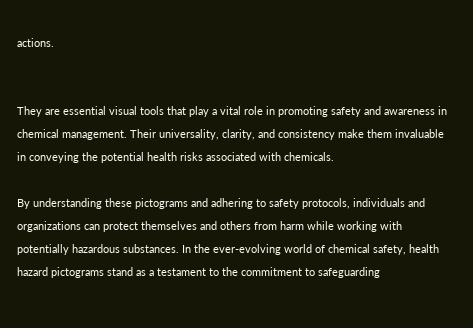actions.


They are essential visual tools that play a vital role in promoting safety and awareness in chemical management. Their universality, clarity, and consistency make them invaluable in conveying the potential health risks associated with chemicals.

By understanding these pictograms and adhering to safety protocols, individuals and organizations can protect themselves and others from harm while working with potentially hazardous substances. In the ever-evolving world of chemical safety, health hazard pictograms stand as a testament to the commitment to safeguarding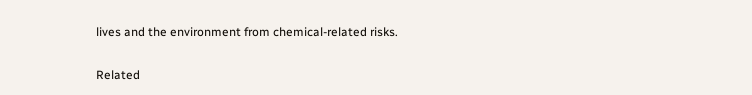lives and the environment from chemical-related risks.

Related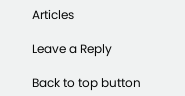Articles

Leave a Reply

Back to top button